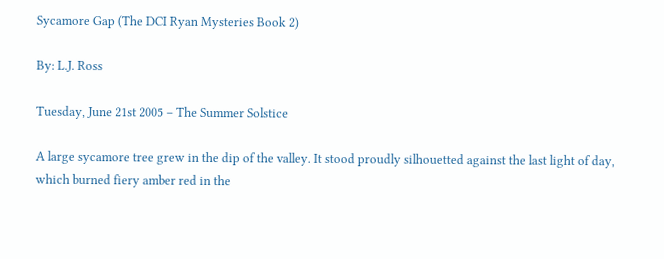Sycamore Gap (The DCI Ryan Mysteries Book 2)

By: L.J. Ross

Tuesday, June 21st 2005 – The Summer Solstice

A large sycamore tree grew in the dip of the valley. It stood proudly silhouetted against the last light of day, which burned fiery amber red in the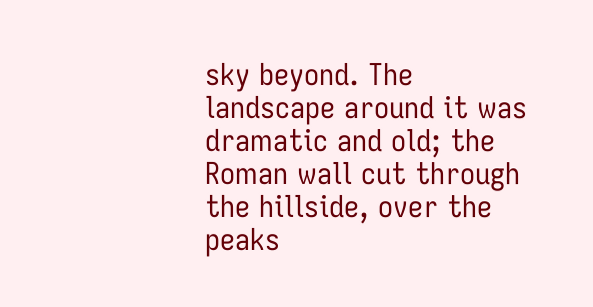sky beyond. The landscape around it was dramatic and old; the Roman wall cut through the hillside, over the peaks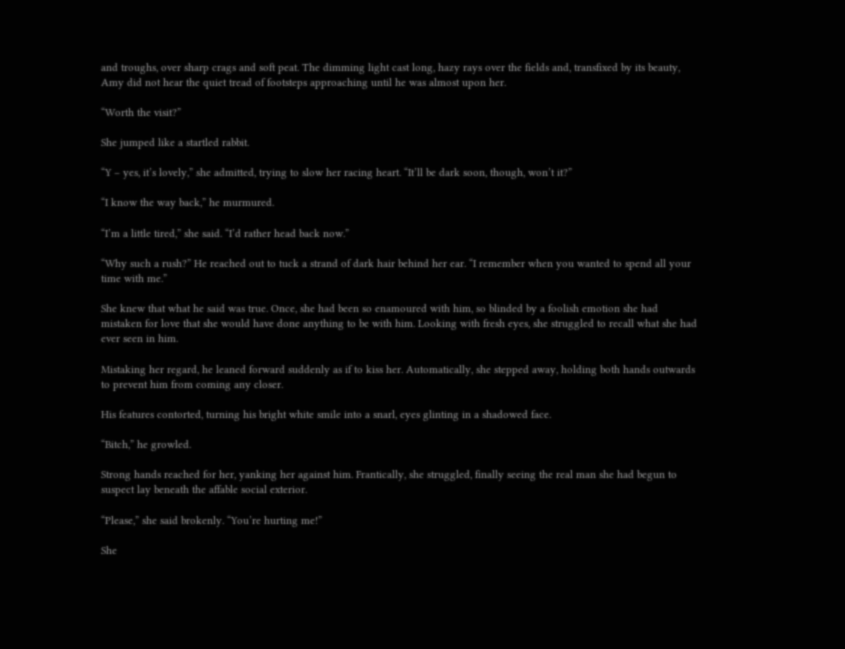and troughs, over sharp crags and soft peat. The dimming light cast long, hazy rays over the fields and, transfixed by its beauty, Amy did not hear the quiet tread of footsteps approaching until he was almost upon her.

“Worth the visit?”

She jumped like a startled rabbit.

“Y – yes, it’s lovely,” she admitted, trying to slow her racing heart. “It’ll be dark soon, though, won’t it?”

“I know the way back,” he murmured.

“I’m a little tired,” she said. “I’d rather head back now.”

“Why such a rush?” He reached out to tuck a strand of dark hair behind her ear. “I remember when you wanted to spend all your time with me.”

She knew that what he said was true. Once, she had been so enamoured with him, so blinded by a foolish emotion she had mistaken for love that she would have done anything to be with him. Looking with fresh eyes, she struggled to recall what she had ever seen in him.

Mistaking her regard, he leaned forward suddenly as if to kiss her. Automatically, she stepped away, holding both hands outwards to prevent him from coming any closer.

His features contorted, turning his bright white smile into a snarl, eyes glinting in a shadowed face.

“Bitch,” he growled.

Strong hands reached for her, yanking her against him. Frantically, she struggled, finally seeing the real man she had begun to suspect lay beneath the affable social exterior.

“Please,” she said brokenly. “You’re hurting me!”

She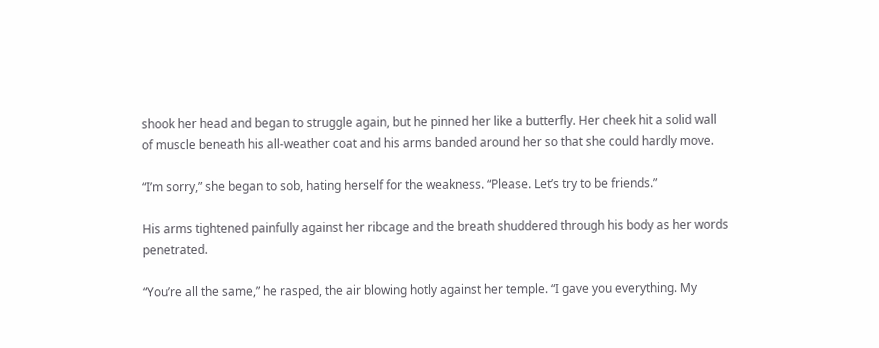shook her head and began to struggle again, but he pinned her like a butterfly. Her cheek hit a solid wall of muscle beneath his all-weather coat and his arms banded around her so that she could hardly move.

“I’m sorry,” she began to sob, hating herself for the weakness. “Please. Let’s try to be friends.”

His arms tightened painfully against her ribcage and the breath shuddered through his body as her words penetrated.

“You’re all the same,” he rasped, the air blowing hotly against her temple. “I gave you everything. My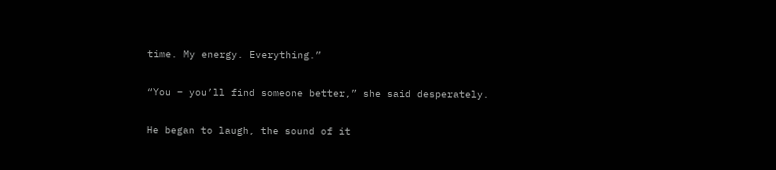time. My energy. Everything.”

“You – you’ll find someone better,” she said desperately.

He began to laugh, the sound of it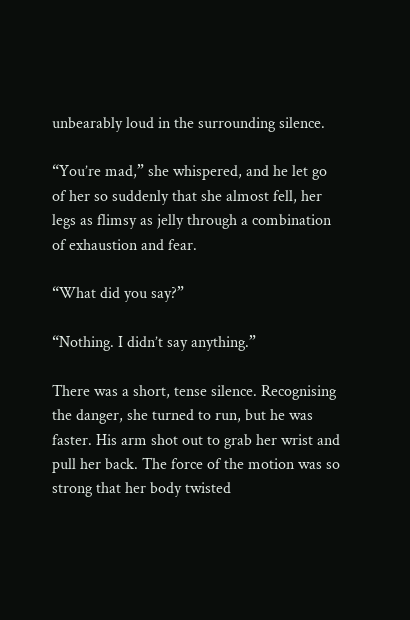unbearably loud in the surrounding silence.

“You’re mad,” she whispered, and he let go of her so suddenly that she almost fell, her legs as flimsy as jelly through a combination of exhaustion and fear.

“What did you say?”

“Nothing. I didn’t say anything.”

There was a short, tense silence. Recognising the danger, she turned to run, but he was faster. His arm shot out to grab her wrist and pull her back. The force of the motion was so strong that her body twisted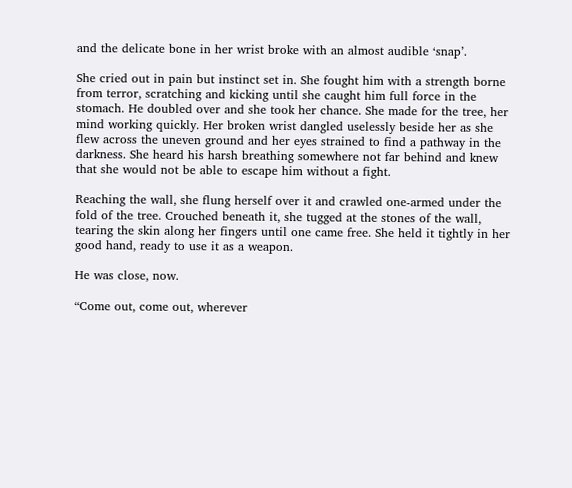and the delicate bone in her wrist broke with an almost audible ‘snap’.

She cried out in pain but instinct set in. She fought him with a strength borne from terror, scratching and kicking until she caught him full force in the stomach. He doubled over and she took her chance. She made for the tree, her mind working quickly. Her broken wrist dangled uselessly beside her as she flew across the uneven ground and her eyes strained to find a pathway in the darkness. She heard his harsh breathing somewhere not far behind and knew that she would not be able to escape him without a fight.

Reaching the wall, she flung herself over it and crawled one-armed under the fold of the tree. Crouched beneath it, she tugged at the stones of the wall, tearing the skin along her fingers until one came free. She held it tightly in her good hand, ready to use it as a weapon.

He was close, now.

“Come out, come out, wherever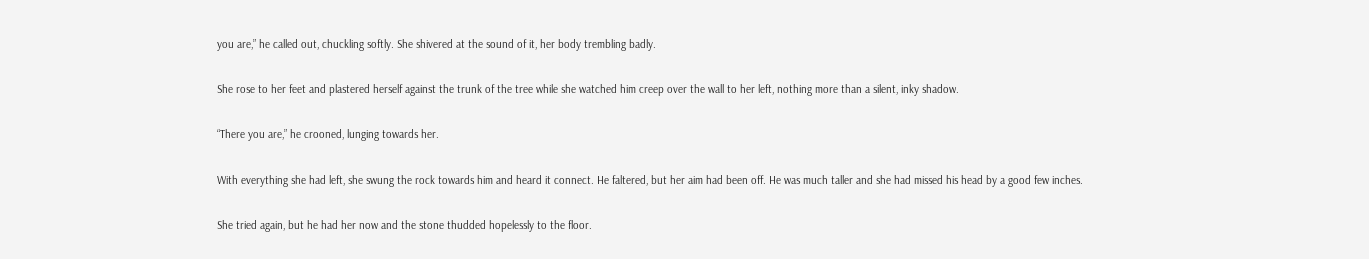you are,” he called out, chuckling softly. She shivered at the sound of it, her body trembling badly.

She rose to her feet and plastered herself against the trunk of the tree while she watched him creep over the wall to her left, nothing more than a silent, inky shadow.

“There you are,” he crooned, lunging towards her.

With everything she had left, she swung the rock towards him and heard it connect. He faltered, but her aim had been off. He was much taller and she had missed his head by a good few inches.

She tried again, but he had her now and the stone thudded hopelessly to the floor.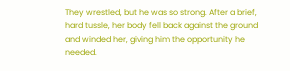They wrestled, but he was so strong. After a brief, hard tussle, her body fell back against the ground and winded her, giving him the opportunity he needed.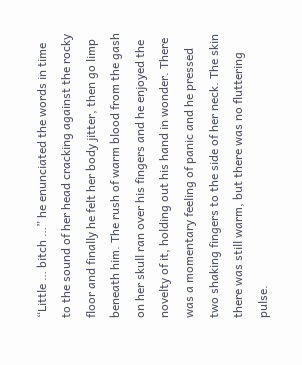“Little … bitch …” he enunciated the words in time to the sound of her head cracking against the rocky floor and finally he felt her body jitter, then go limp beneath him. The rush of warm blood from the gash on her skull ran over his fingers and he enjoyed the novelty of it, holding out his hand in wonder. There was a momentary feeling of panic and he pressed two shaking fingers to the side of her neck. The skin there was still warm, but there was no fluttering pulse.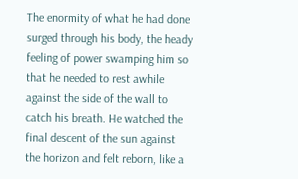The enormity of what he had done surged through his body, the heady feeling of power swamping him so that he needed to rest awhile against the side of the wall to catch his breath. He watched the final descent of the sun against the horizon and felt reborn, like a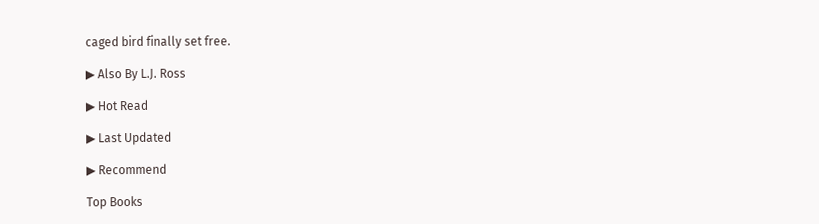caged bird finally set free.

▶ Also By L.J. Ross

▶ Hot Read

▶ Last Updated

▶ Recommend

Top Books